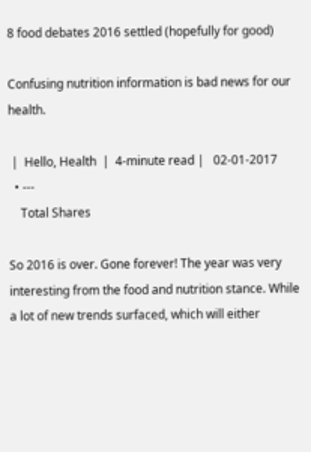8 food debates 2016 settled (hopefully for good)

Confusing nutrition information is bad news for our health.

 |  Hello, Health  |  4-minute read |   02-01-2017
  • ---
    Total Shares

So 2016 is over. Gone forever! The year was very interesting from the food and nutrition stance. While a lot of new trends surfaced, which will either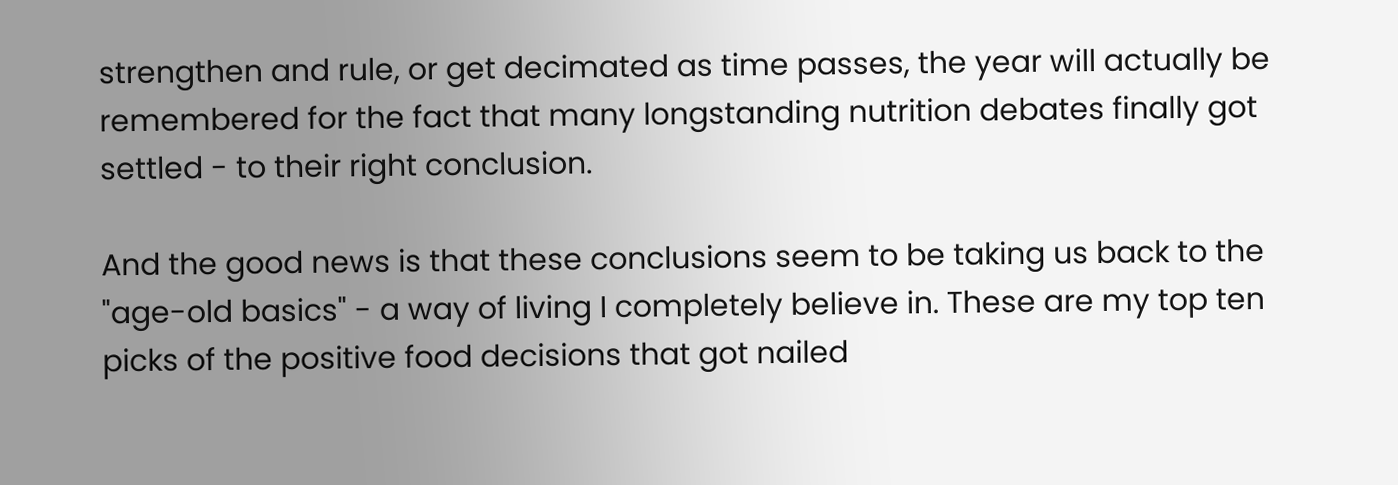strengthen and rule, or get decimated as time passes, the year will actually be remembered for the fact that many longstanding nutrition debates finally got settled - to their right conclusion.

And the good news is that these conclusions seem to be taking us back to the "age-old basics" - a way of living I completely believe in. These are my top ten picks of the positive food decisions that got nailed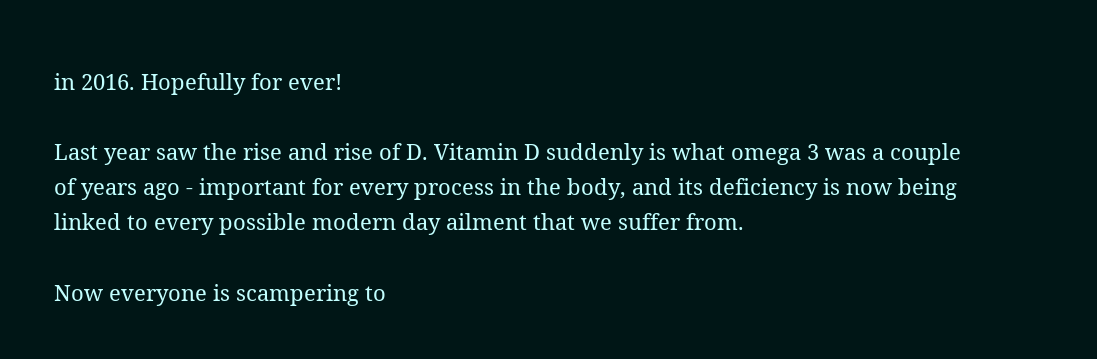in 2016. Hopefully for ever!

Last year saw the rise and rise of D. Vitamin D suddenly is what omega 3 was a couple of years ago - important for every process in the body, and its deficiency is now being linked to every possible modern day ailment that we suffer from.

Now everyone is scampering to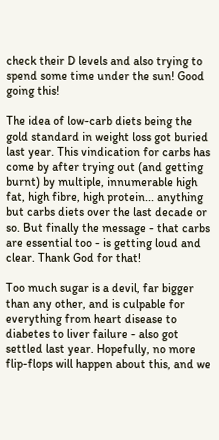check their D levels and also trying to spend some time under the sun! Good going this!

The idea of low-carb diets being the gold standard in weight loss got buried last year. This vindication for carbs has come by after trying out (and getting burnt) by multiple, innumerable high fat, high fibre, high protein... anything but carbs diets over the last decade or so. But finally the message - that carbs are essential too - is getting loud and clear. Thank God for that!

Too much sugar is a devil, far bigger than any other, and is culpable for everything from heart disease to diabetes to liver failure - also got settled last year. Hopefully, no more flip-flops will happen about this, and we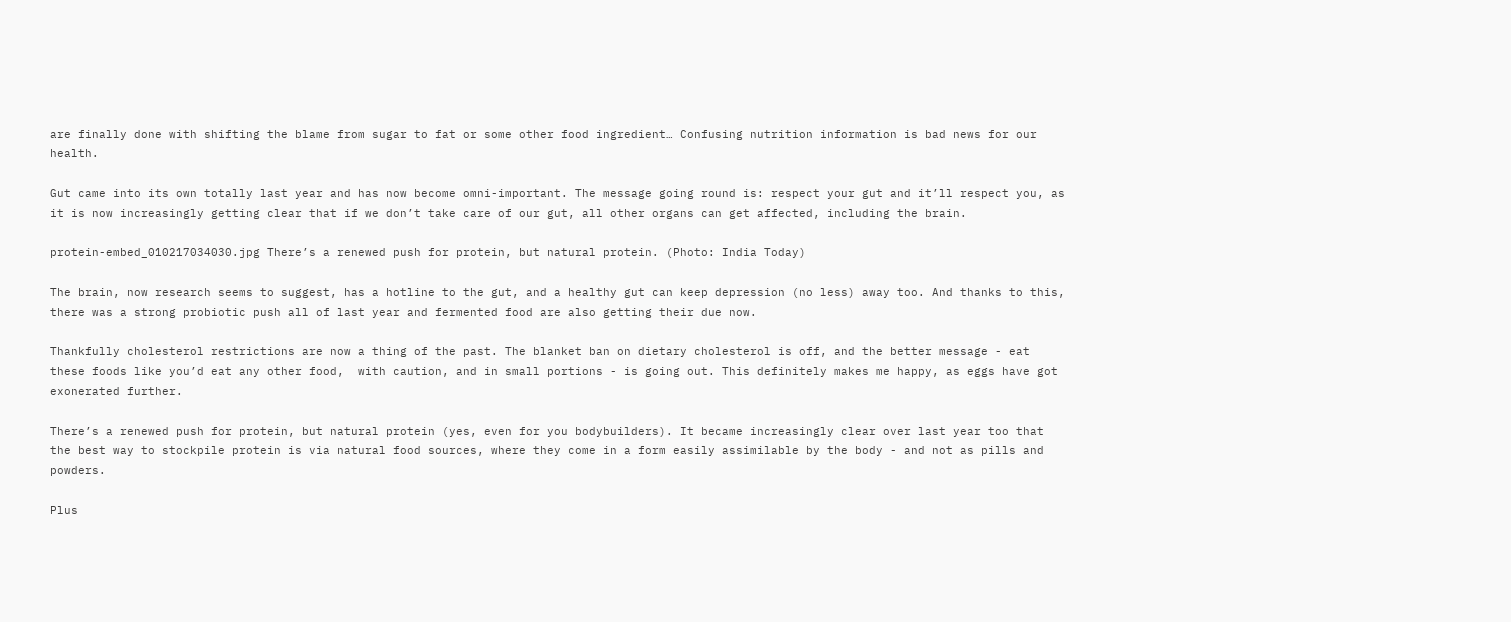are finally done with shifting the blame from sugar to fat or some other food ingredient… Confusing nutrition information is bad news for our health.

Gut came into its own totally last year and has now become omni-important. The message going round is: respect your gut and it’ll respect you, as it is now increasingly getting clear that if we don’t take care of our gut, all other organs can get affected, including the brain.

protein-embed_010217034030.jpg There’s a renewed push for protein, but natural protein. (Photo: India Today)

The brain, now research seems to suggest, has a hotline to the gut, and a healthy gut can keep depression (no less) away too. And thanks to this, there was a strong probiotic push all of last year and fermented food are also getting their due now.

Thankfully cholesterol restrictions are now a thing of the past. The blanket ban on dietary cholesterol is off, and the better message - eat these foods like you’d eat any other food,  with caution, and in small portions - is going out. This definitely makes me happy, as eggs have got exonerated further.

There’s a renewed push for protein, but natural protein (yes, even for you bodybuilders). It became increasingly clear over last year too that the best way to stockpile protein is via natural food sources, where they come in a form easily assimilable by the body - and not as pills and powders.

Plus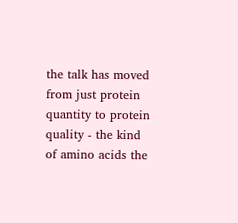the talk has moved from just protein quantity to protein quality - the kind of amino acids the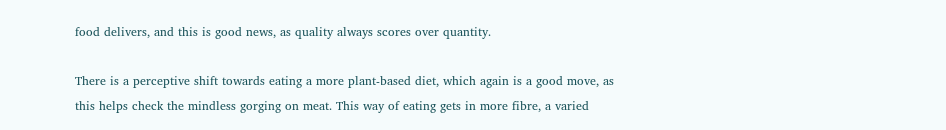food delivers, and this is good news, as quality always scores over quantity.

There is a perceptive shift towards eating a more plant-based diet, which again is a good move, as this helps check the mindless gorging on meat. This way of eating gets in more fibre, a varied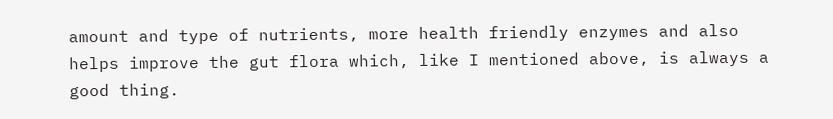amount and type of nutrients, more health friendly enzymes and also helps improve the gut flora which, like I mentioned above, is always a good thing.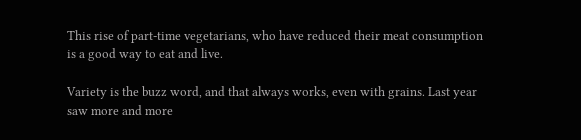This rise of part-time vegetarians, who have reduced their meat consumption is a good way to eat and live.

Variety is the buzz word, and that always works, even with grains. Last year saw more and more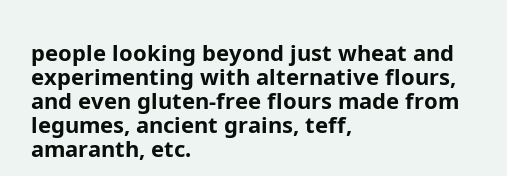people looking beyond just wheat and experimenting with alternative flours, and even gluten-free flours made from legumes, ancient grains, teff, amaranth, etc.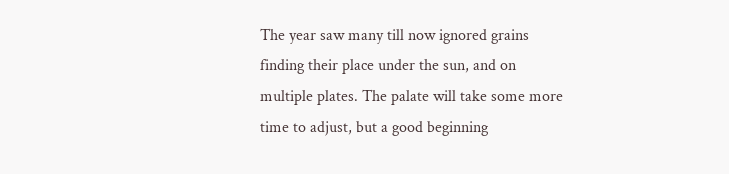The year saw many till now ignored grains finding their place under the sun, and on multiple plates. The palate will take some more time to adjust, but a good beginning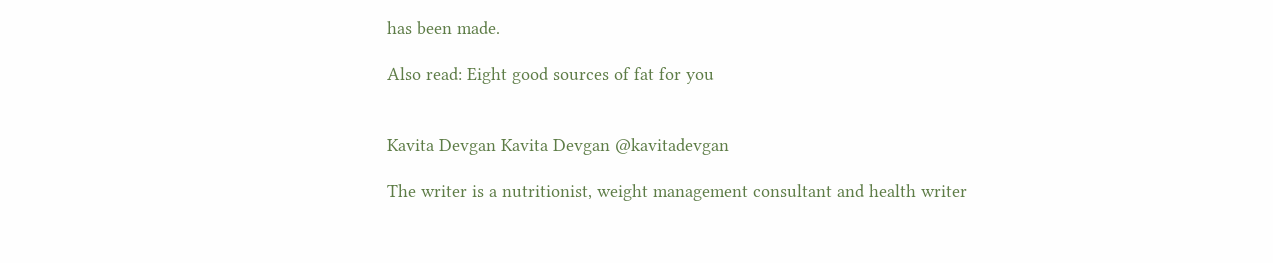has been made.

Also read: Eight good sources of fat for you


Kavita Devgan Kavita Devgan @kavitadevgan

The writer is a nutritionist, weight management consultant and health writer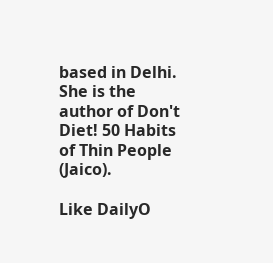based in Delhi. She is the author of Don't Diet! 50 Habits of Thin People (Jaico).

Like DailyO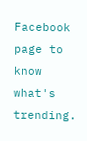Facebook page to know what's trending.